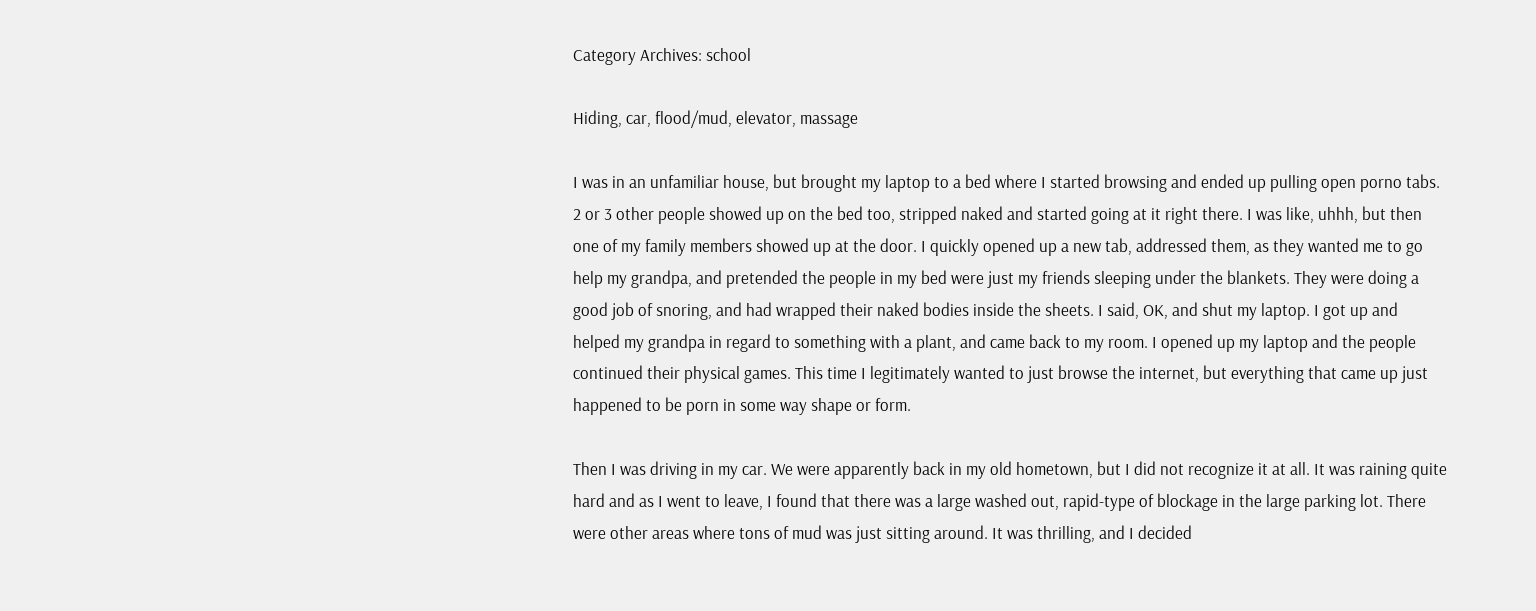Category Archives: school

Hiding, car, flood/mud, elevator, massage

I was in an unfamiliar house, but brought my laptop to a bed where I started browsing and ended up pulling open porno tabs. 2 or 3 other people showed up on the bed too, stripped naked and started going at it right there. I was like, uhhh, but then one of my family members showed up at the door. I quickly opened up a new tab, addressed them, as they wanted me to go help my grandpa, and pretended the people in my bed were just my friends sleeping under the blankets. They were doing a good job of snoring, and had wrapped their naked bodies inside the sheets. I said, OK, and shut my laptop. I got up and helped my grandpa in regard to something with a plant, and came back to my room. I opened up my laptop and the people continued their physical games. This time I legitimately wanted to just browse the internet, but everything that came up just happened to be porn in some way shape or form.

Then I was driving in my car. We were apparently back in my old hometown, but I did not recognize it at all. It was raining quite hard and as I went to leave, I found that there was a large washed out, rapid-type of blockage in the large parking lot. There were other areas where tons of mud was just sitting around. It was thrilling, and I decided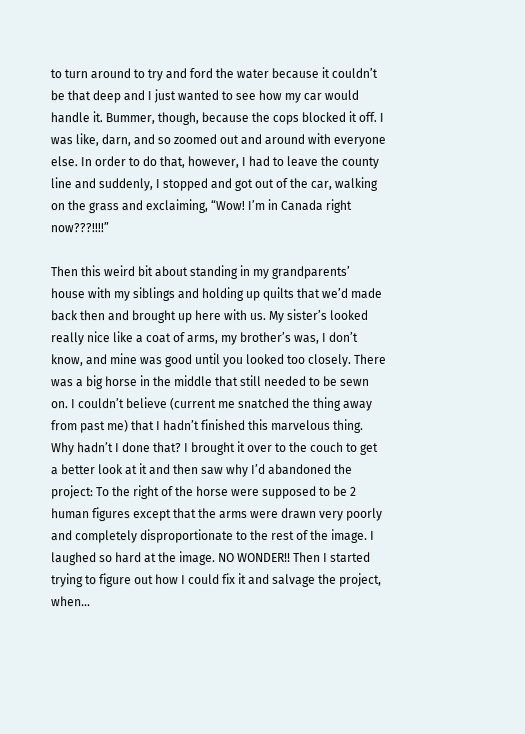to turn around to try and ford the water because it couldn’t be that deep and I just wanted to see how my car would handle it. Bummer, though, because the cops blocked it off. I was like, darn, and so zoomed out and around with everyone else. In order to do that, however, I had to leave the county line and suddenly, I stopped and got out of the car, walking on the grass and exclaiming, “Wow! I’m in Canada right now???!!!!”

Then this weird bit about standing in my grandparents’ house with my siblings and holding up quilts that we’d made back then and brought up here with us. My sister’s looked really nice like a coat of arms, my brother’s was, I don’t  know, and mine was good until you looked too closely. There was a big horse in the middle that still needed to be sewn on. I couldn’t believe (current me snatched the thing away from past me) that I hadn’t finished this marvelous thing. Why hadn’t I done that? I brought it over to the couch to get a better look at it and then saw why I’d abandoned the project: To the right of the horse were supposed to be 2 human figures except that the arms were drawn very poorly and completely disproportionate to the rest of the image. I laughed so hard at the image. NO WONDER!! Then I started trying to figure out how I could fix it and salvage the project, when…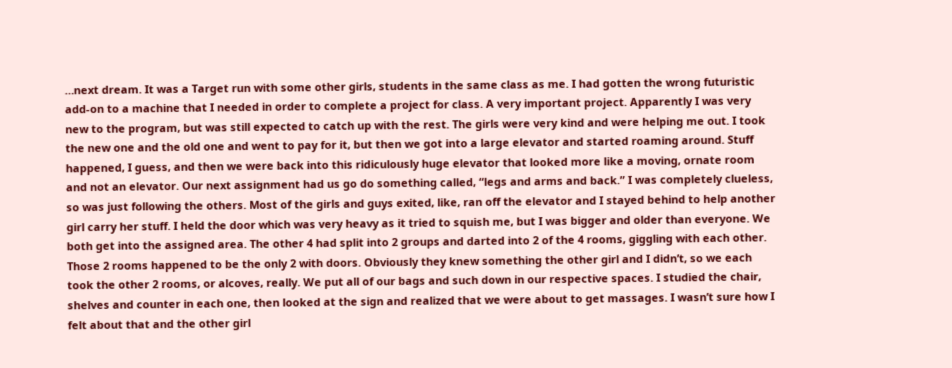…next dream. It was a Target run with some other girls, students in the same class as me. I had gotten the wrong futuristic add-on to a machine that I needed in order to complete a project for class. A very important project. Apparently I was very new to the program, but was still expected to catch up with the rest. The girls were very kind and were helping me out. I took the new one and the old one and went to pay for it, but then we got into a large elevator and started roaming around. Stuff happened, I guess, and then we were back into this ridiculously huge elevator that looked more like a moving, ornate room and not an elevator. Our next assignment had us go do something called, “legs and arms and back.” I was completely clueless, so was just following the others. Most of the girls and guys exited, like, ran off the elevator and I stayed behind to help another girl carry her stuff. I held the door which was very heavy as it tried to squish me, but I was bigger and older than everyone. We both get into the assigned area. The other 4 had split into 2 groups and darted into 2 of the 4 rooms, giggling with each other. Those 2 rooms happened to be the only 2 with doors. Obviously they knew something the other girl and I didn’t, so we each took the other 2 rooms, or alcoves, really. We put all of our bags and such down in our respective spaces. I studied the chair, shelves and counter in each one, then looked at the sign and realized that we were about to get massages. I wasn’t sure how I felt about that and the other girl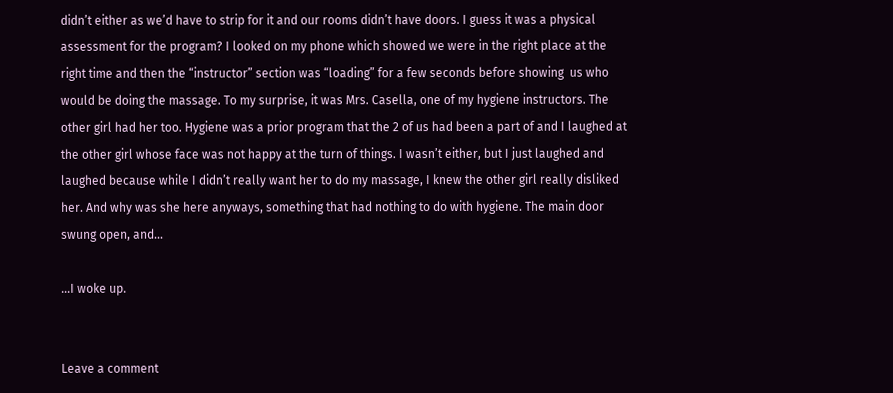didn’t either as we’d have to strip for it and our rooms didn’t have doors. I guess it was a physical assessment for the program? I looked on my phone which showed we were in the right place at the right time and then the “instructor” section was “loading” for a few seconds before showing  us who would be doing the massage. To my surprise, it was Mrs. Casella, one of my hygiene instructors. The other girl had her too. Hygiene was a prior program that the 2 of us had been a part of and I laughed at the other girl whose face was not happy at the turn of things. I wasn’t either, but I just laughed and laughed because while I didn’t really want her to do my massage, I knew the other girl really disliked her. And why was she here anyways, something that had nothing to do with hygiene. The main door swung open, and…

…I woke up.


Leave a comment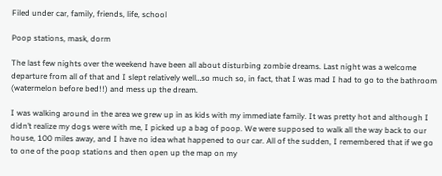Filed under car, family, friends, life, school

Poop stations, mask, dorm

The last few nights over the weekend have been all about disturbing zombie dreams. Last night was a welcome departure from all of that and I slept relatively well…so much so, in fact, that I was mad I had to go to the bathroom (watermelon before bed!!) and mess up the dream.

I was walking around in the area we grew up in as kids with my immediate family. It was pretty hot and although I didn’t realize my dogs were with me, I picked up a bag of poop. We were supposed to walk all the way back to our house, 100 miles away, and I have no idea what happened to our car. All of the sudden, I remembered that if we go to one of the poop stations and then open up the map on my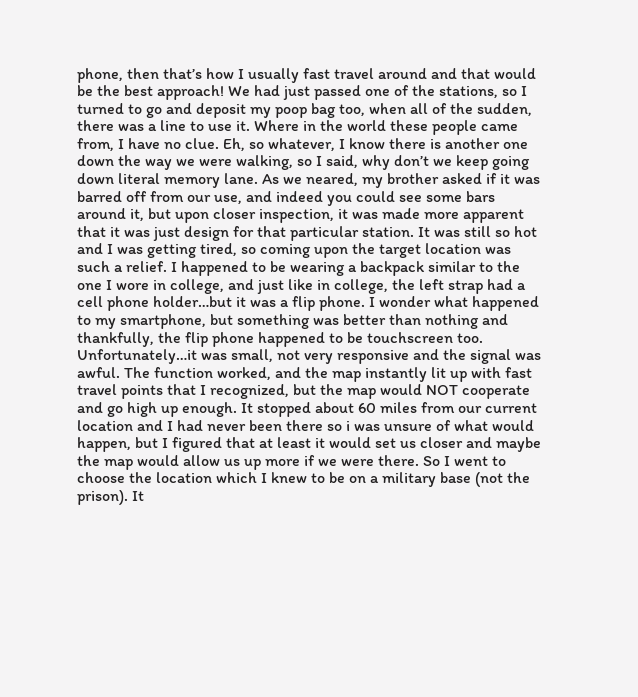phone, then that’s how I usually fast travel around and that would be the best approach! We had just passed one of the stations, so I turned to go and deposit my poop bag too, when all of the sudden, there was a line to use it. Where in the world these people came from, I have no clue. Eh, so whatever, I know there is another one down the way we were walking, so I said, why don’t we keep going down literal memory lane. As we neared, my brother asked if it was barred off from our use, and indeed you could see some bars around it, but upon closer inspection, it was made more apparent that it was just design for that particular station. It was still so hot and I was getting tired, so coming upon the target location was such a relief. I happened to be wearing a backpack similar to the one I wore in college, and just like in college, the left strap had a cell phone holder…but it was a flip phone. I wonder what happened to my smartphone, but something was better than nothing and thankfully, the flip phone happened to be touchscreen too. Unfortunately…it was small, not very responsive and the signal was awful. The function worked, and the map instantly lit up with fast travel points that I recognized, but the map would NOT cooperate and go high up enough. It stopped about 60 miles from our current location and I had never been there so i was unsure of what would happen, but I figured that at least it would set us closer and maybe the map would allow us up more if we were there. So I went to choose the location which I knew to be on a military base (not the prison). It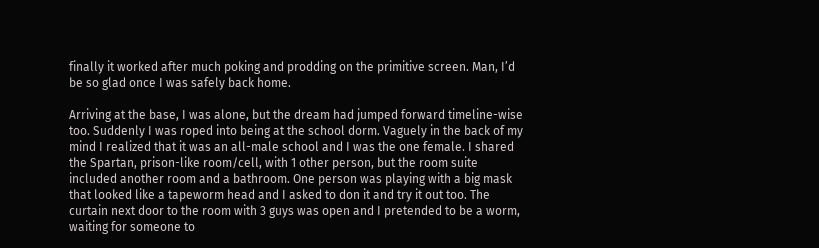finally it worked after much poking and prodding on the primitive screen. Man, I’d be so glad once I was safely back home.

Arriving at the base, I was alone, but the dream had jumped forward timeline-wise too. Suddenly I was roped into being at the school dorm. Vaguely in the back of my mind I realized that it was an all-male school and I was the one female. I shared the Spartan, prison-like room/cell, with 1 other person, but the room suite included another room and a bathroom. One person was playing with a big mask that looked like a tapeworm head and I asked to don it and try it out too. The curtain next door to the room with 3 guys was open and I pretended to be a worm, waiting for someone to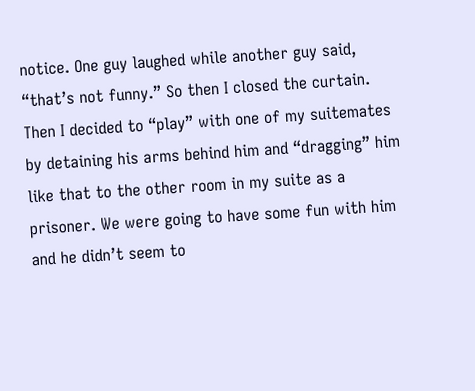notice. One guy laughed while another guy said, “that’s not funny.” So then I closed the curtain. Then I decided to “play” with one of my suitemates by detaining his arms behind him and “dragging” him like that to the other room in my suite as a prisoner. We were going to have some fun with him and he didn’t seem to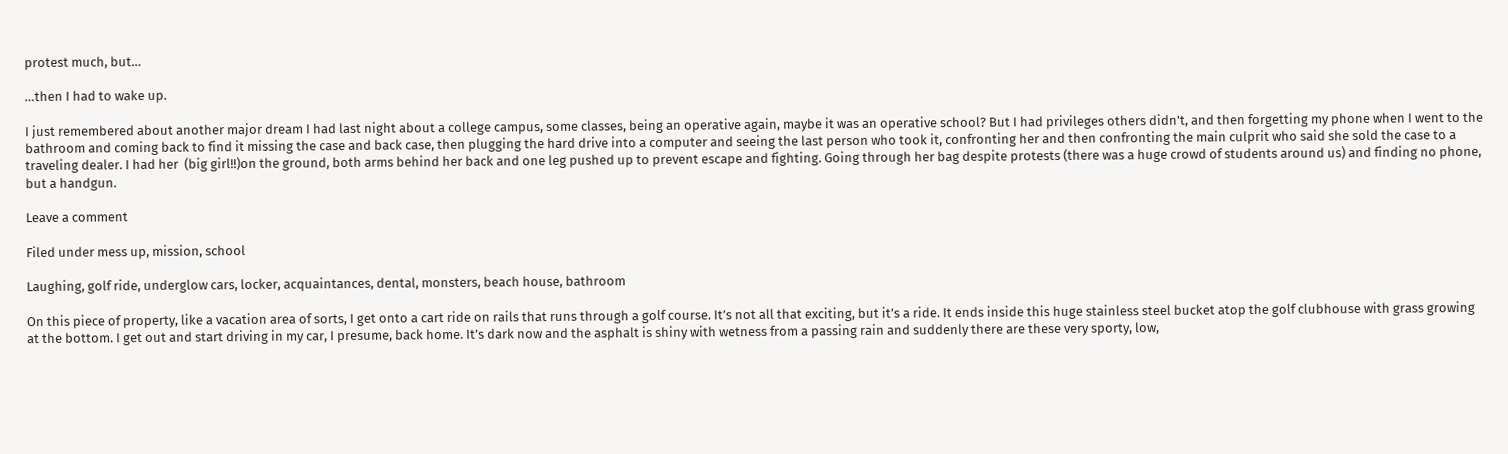protest much, but…

…then I had to wake up.

I just remembered about another major dream I had last night about a college campus, some classes, being an operative again, maybe it was an operative school? But I had privileges others didn’t, and then forgetting my phone when I went to the bathroom and coming back to find it missing the case and back case, then plugging the hard drive into a computer and seeing the last person who took it, confronting her and then confronting the main culprit who said she sold the case to a traveling dealer. I had her  (big girl!!)on the ground, both arms behind her back and one leg pushed up to prevent escape and fighting. Going through her bag despite protests (there was a huge crowd of students around us) and finding no phone, but a handgun.

Leave a comment

Filed under mess up, mission, school

Laughing, golf ride, underglow cars, locker, acquaintances, dental, monsters, beach house, bathroom

On this piece of property, like a vacation area of sorts, I get onto a cart ride on rails that runs through a golf course. It’s not all that exciting, but it’s a ride. It ends inside this huge stainless steel bucket atop the golf clubhouse with grass growing at the bottom. I get out and start driving in my car, I presume, back home. It’s dark now and the asphalt is shiny with wetness from a passing rain and suddenly there are these very sporty, low,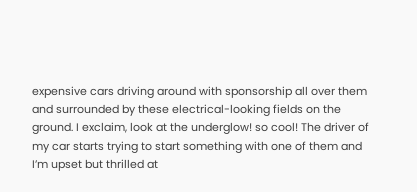expensive cars driving around with sponsorship all over them and surrounded by these electrical-looking fields on the ground. I exclaim, look at the underglow! so cool! The driver of my car starts trying to start something with one of them and I’m upset but thrilled at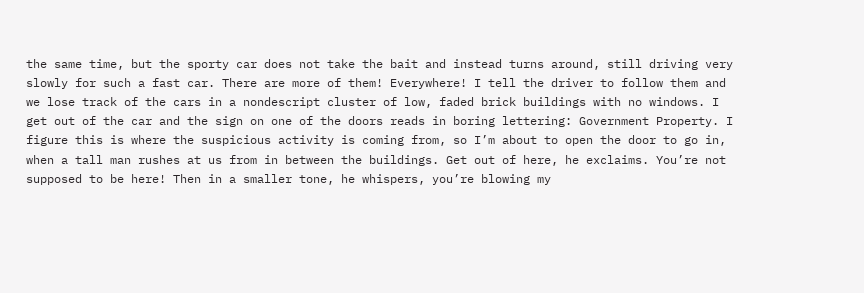the same time, but the sporty car does not take the bait and instead turns around, still driving very slowly for such a fast car. There are more of them! Everywhere! I tell the driver to follow them and we lose track of the cars in a nondescript cluster of low, faded brick buildings with no windows. I get out of the car and the sign on one of the doors reads in boring lettering: Government Property. I figure this is where the suspicious activity is coming from, so I’m about to open the door to go in, when a tall man rushes at us from in between the buildings. Get out of here, he exclaims. You’re not supposed to be here! Then in a smaller tone, he whispers, you’re blowing my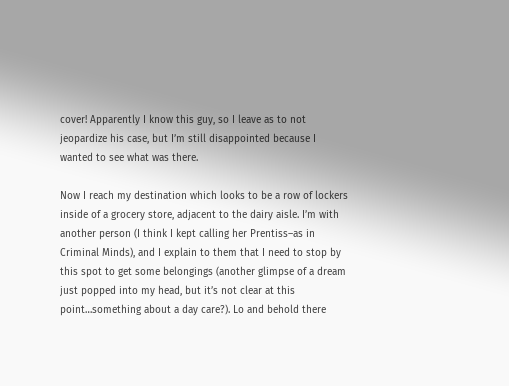cover! Apparently I know this guy, so I leave as to not jeopardize his case, but I’m still disappointed because I wanted to see what was there.

Now I reach my destination which looks to be a row of lockers inside of a grocery store, adjacent to the dairy aisle. I’m with another person (I think I kept calling her Prentiss–as in Criminal Minds), and I explain to them that I need to stop by this spot to get some belongings (another glimpse of a dream just popped into my head, but it’s not clear at this point…something about a day care?). Lo and behold there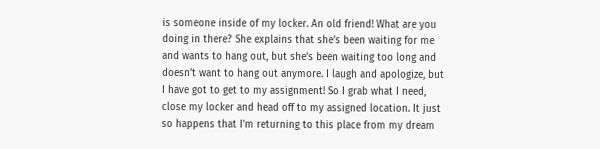is someone inside of my locker. An old friend! What are you doing in there? She explains that she’s been waiting for me and wants to hang out, but she’s been waiting too long and doesn’t want to hang out anymore. I laugh and apologize, but I have got to get to my assignment! So I grab what I need, close my locker and head off to my assigned location. It just so happens that I’m returning to this place from my dream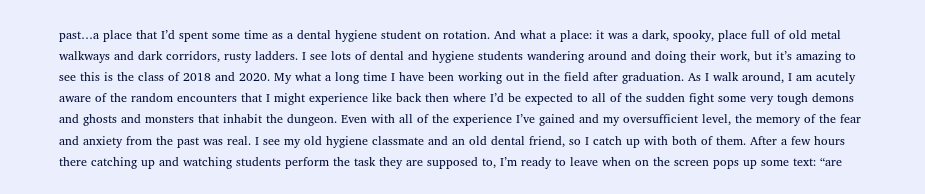past…a place that I’d spent some time as a dental hygiene student on rotation. And what a place: it was a dark, spooky, place full of old metal walkways and dark corridors, rusty ladders. I see lots of dental and hygiene students wandering around and doing their work, but it’s amazing to see this is the class of 2018 and 2020. My what a long time I have been working out in the field after graduation. As I walk around, I am acutely aware of the random encounters that I might experience like back then where I’d be expected to all of the sudden fight some very tough demons and ghosts and monsters that inhabit the dungeon. Even with all of the experience I’ve gained and my oversufficient level, the memory of the fear and anxiety from the past was real. I see my old hygiene classmate and an old dental friend, so I catch up with both of them. After a few hours there catching up and watching students perform the task they are supposed to, I’m ready to leave when on the screen pops up some text: “are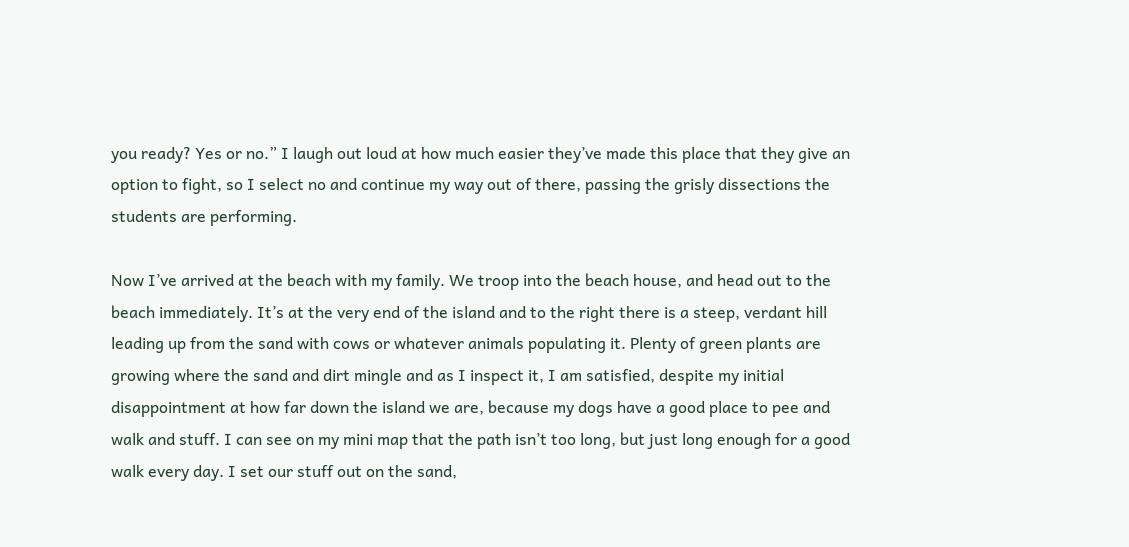you ready? Yes or no.” I laugh out loud at how much easier they’ve made this place that they give an option to fight, so I select no and continue my way out of there, passing the grisly dissections the students are performing.

Now I’ve arrived at the beach with my family. We troop into the beach house, and head out to the beach immediately. It’s at the very end of the island and to the right there is a steep, verdant hill leading up from the sand with cows or whatever animals populating it. Plenty of green plants are growing where the sand and dirt mingle and as I inspect it, I am satisfied, despite my initial disappointment at how far down the island we are, because my dogs have a good place to pee and walk and stuff. I can see on my mini map that the path isn’t too long, but just long enough for a good walk every day. I set our stuff out on the sand,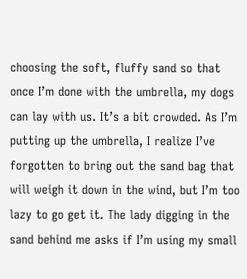choosing the soft, fluffy sand so that once I’m done with the umbrella, my dogs can lay with us. It’s a bit crowded. As I’m putting up the umbrella, I realize I’ve forgotten to bring out the sand bag that will weigh it down in the wind, but I’m too lazy to go get it. The lady digging in the sand behind me asks if I’m using my small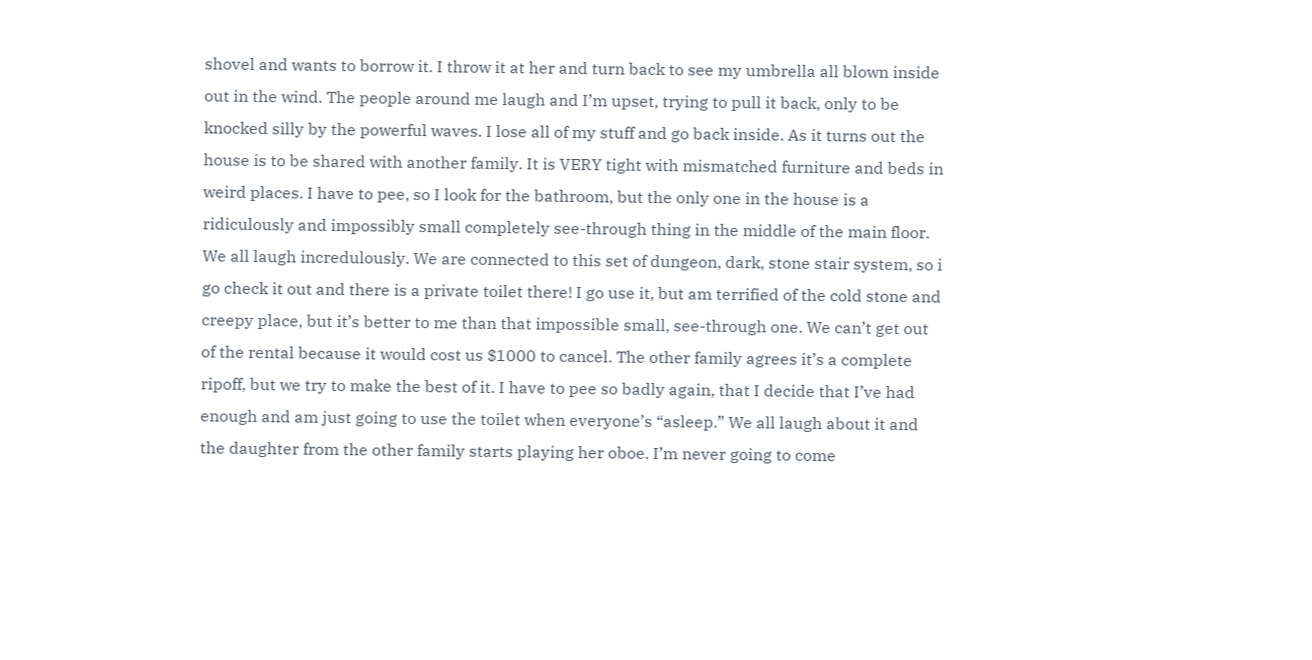shovel and wants to borrow it. I throw it at her and turn back to see my umbrella all blown inside out in the wind. The people around me laugh and I’m upset, trying to pull it back, only to be knocked silly by the powerful waves. I lose all of my stuff and go back inside. As it turns out the house is to be shared with another family. It is VERY tight with mismatched furniture and beds in weird places. I have to pee, so I look for the bathroom, but the only one in the house is a ridiculously and impossibly small completely see-through thing in the middle of the main floor. We all laugh incredulously. We are connected to this set of dungeon, dark, stone stair system, so i go check it out and there is a private toilet there! I go use it, but am terrified of the cold stone and creepy place, but it’s better to me than that impossible small, see-through one. We can’t get out of the rental because it would cost us $1000 to cancel. The other family agrees it’s a complete ripoff, but we try to make the best of it. I have to pee so badly again, that I decide that I’ve had enough and am just going to use the toilet when everyone’s “asleep.” We all laugh about it and the daughter from the other family starts playing her oboe. I’m never going to come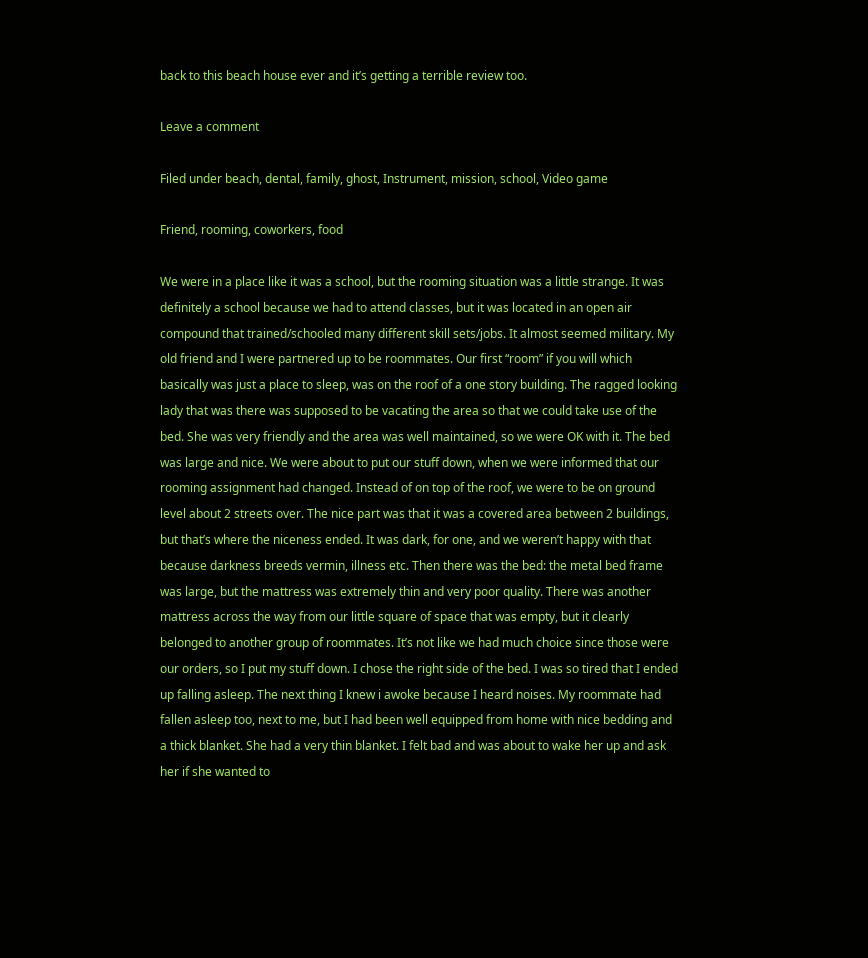back to this beach house ever and it’s getting a terrible review too.

Leave a comment

Filed under beach, dental, family, ghost, Instrument, mission, school, Video game

Friend, rooming, coworkers, food

We were in a place like it was a school, but the rooming situation was a little strange. It was definitely a school because we had to attend classes, but it was located in an open air compound that trained/schooled many different skill sets/jobs. It almost seemed military. My old friend and I were partnered up to be roommates. Our first “room” if you will which basically was just a place to sleep, was on the roof of a one story building. The ragged looking lady that was there was supposed to be vacating the area so that we could take use of the bed. She was very friendly and the area was well maintained, so we were OK with it. The bed was large and nice. We were about to put our stuff down, when we were informed that our rooming assignment had changed. Instead of on top of the roof, we were to be on ground level about 2 streets over. The nice part was that it was a covered area between 2 buildings, but that’s where the niceness ended. It was dark, for one, and we weren’t happy with that because darkness breeds vermin, illness etc. Then there was the bed: the metal bed frame was large, but the mattress was extremely thin and very poor quality. There was another mattress across the way from our little square of space that was empty, but it clearly belonged to another group of roommates. It’s not like we had much choice since those were our orders, so I put my stuff down. I chose the right side of the bed. I was so tired that I ended up falling asleep. The next thing I knew i awoke because I heard noises. My roommate had fallen asleep too, next to me, but I had been well equipped from home with nice bedding and a thick blanket. She had a very thin blanket. I felt bad and was about to wake her up and ask her if she wanted to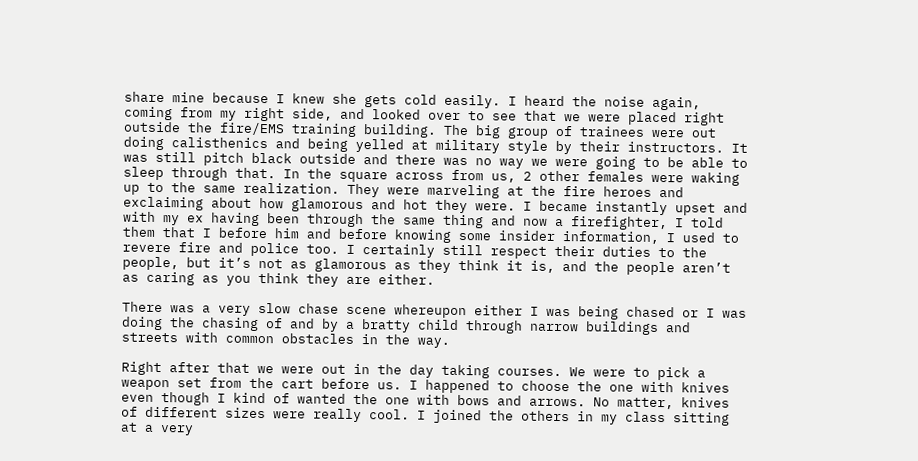share mine because I knew she gets cold easily. I heard the noise again, coming from my right side, and looked over to see that we were placed right outside the fire/EMS training building. The big group of trainees were out doing calisthenics and being yelled at military style by their instructors. It was still pitch black outside and there was no way we were going to be able to sleep through that. In the square across from us, 2 other females were waking up to the same realization. They were marveling at the fire heroes and exclaiming about how glamorous and hot they were. I became instantly upset and with my ex having been through the same thing and now a firefighter, I told them that I before him and before knowing some insider information, I used to revere fire and police too. I certainly still respect their duties to the people, but it’s not as glamorous as they think it is, and the people aren’t as caring as you think they are either.

There was a very slow chase scene whereupon either I was being chased or I was doing the chasing of and by a bratty child through narrow buildings and streets with common obstacles in the way.

Right after that we were out in the day taking courses. We were to pick a weapon set from the cart before us. I happened to choose the one with knives even though I kind of wanted the one with bows and arrows. No matter, knives of different sizes were really cool. I joined the others in my class sitting at a very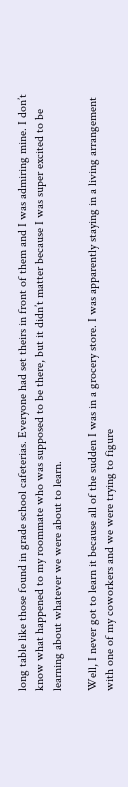long table like those found in grade school cafeterias. Everyone had set theirs in front of them and I was admiring mine. I don’t know what happened to my roommate who was supposed to be there, but it didn’t matter because I was super excited to be learning about whatever we were about to learn.

Well, I never got to learn it because all of the sudden I was in a grocery store. I was apparently staying in a living arrangement with one of my coworkers and we were trying to figure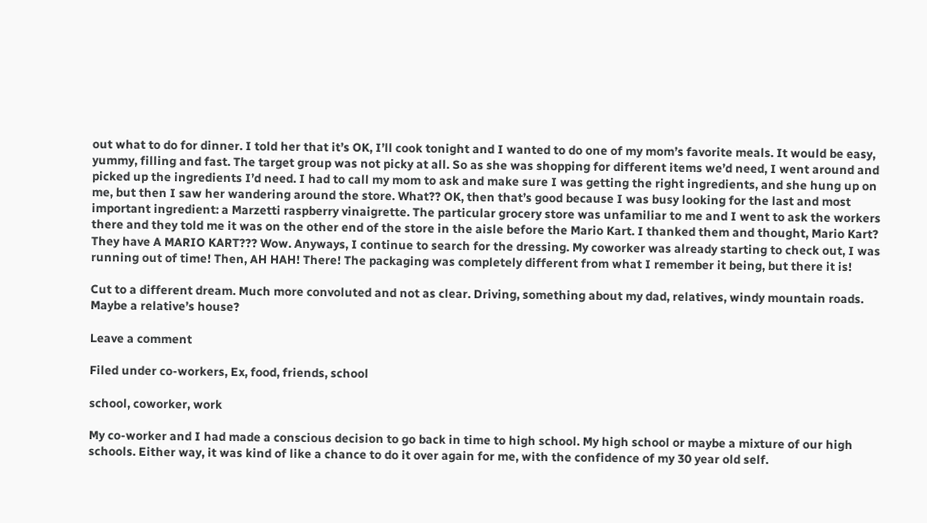out what to do for dinner. I told her that it’s OK, I’ll cook tonight and I wanted to do one of my mom’s favorite meals. It would be easy, yummy, filling and fast. The target group was not picky at all. So as she was shopping for different items we’d need, I went around and picked up the ingredients I’d need. I had to call my mom to ask and make sure I was getting the right ingredients, and she hung up on me, but then I saw her wandering around the store. What?? OK, then that’s good because I was busy looking for the last and most important ingredient: a Marzetti raspberry vinaigrette. The particular grocery store was unfamiliar to me and I went to ask the workers there and they told me it was on the other end of the store in the aisle before the Mario Kart. I thanked them and thought, Mario Kart? They have A MARIO KART??? Wow. Anyways, I continue to search for the dressing. My coworker was already starting to check out, I was running out of time! Then, AH HAH! There! The packaging was completely different from what I remember it being, but there it is!

Cut to a different dream. Much more convoluted and not as clear. Driving, something about my dad, relatives, windy mountain roads. Maybe a relative’s house?

Leave a comment

Filed under co-workers, Ex, food, friends, school

school, coworker, work

My co-worker and I had made a conscious decision to go back in time to high school. My high school or maybe a mixture of our high schools. Either way, it was kind of like a chance to do it over again for me, with the confidence of my 30 year old self.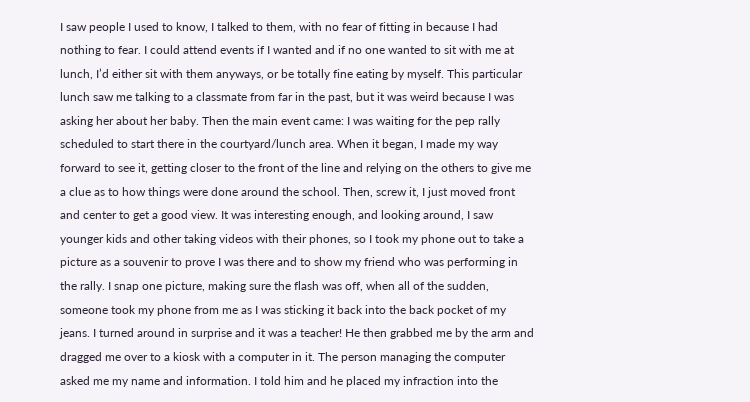I saw people I used to know, I talked to them, with no fear of fitting in because I had nothing to fear. I could attend events if I wanted and if no one wanted to sit with me at lunch, I’d either sit with them anyways, or be totally fine eating by myself. This particular lunch saw me talking to a classmate from far in the past, but it was weird because I was asking her about her baby. Then the main event came: I was waiting for the pep rally scheduled to start there in the courtyard/lunch area. When it began, I made my way forward to see it, getting closer to the front of the line and relying on the others to give me a clue as to how things were done around the school. Then, screw it, I just moved front and center to get a good view. It was interesting enough, and looking around, I saw younger kids and other taking videos with their phones, so I took my phone out to take a picture as a souvenir to prove I was there and to show my friend who was performing in the rally. I snap one picture, making sure the flash was off, when all of the sudden, someone took my phone from me as I was sticking it back into the back pocket of my jeans. I turned around in surprise and it was a teacher! He then grabbed me by the arm and dragged me over to a kiosk with a computer in it. The person managing the computer asked me my name and information. I told him and he placed my infraction into the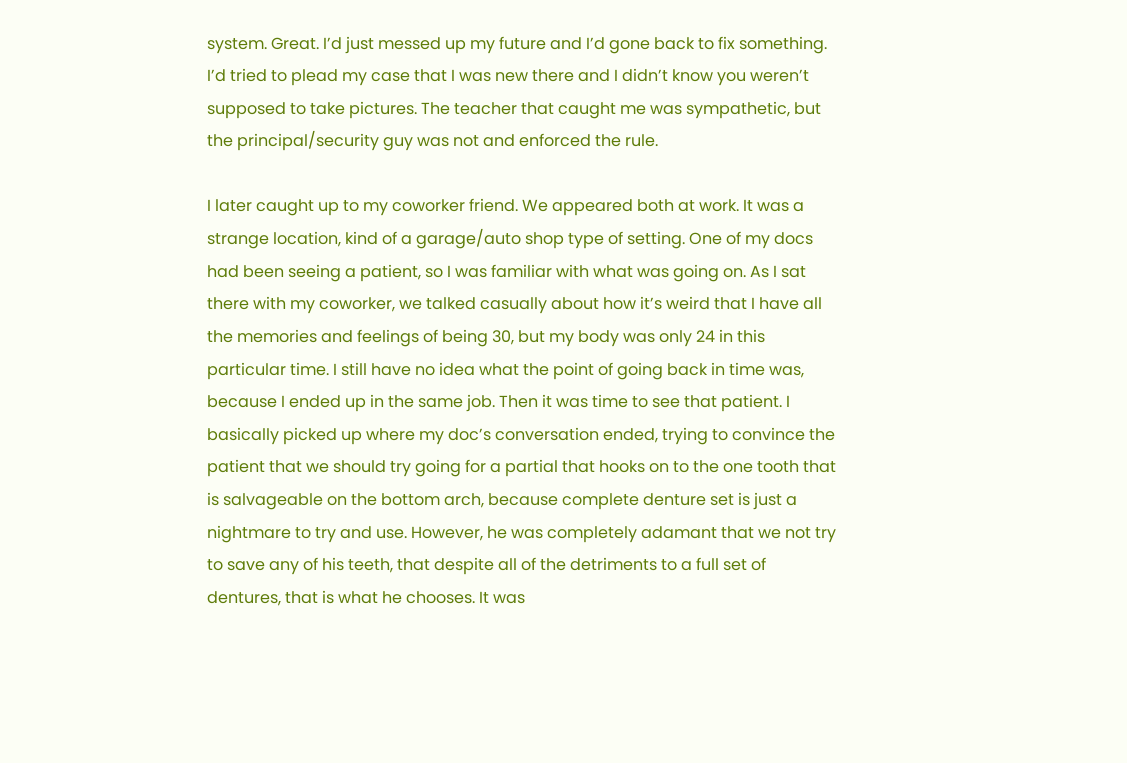system. Great. I’d just messed up my future and I’d gone back to fix something. I’d tried to plead my case that I was new there and I didn’t know you weren’t supposed to take pictures. The teacher that caught me was sympathetic, but the principal/security guy was not and enforced the rule.

I later caught up to my coworker friend. We appeared both at work. It was a strange location, kind of a garage/auto shop type of setting. One of my docs had been seeing a patient, so I was familiar with what was going on. As I sat there with my coworker, we talked casually about how it’s weird that I have all the memories and feelings of being 30, but my body was only 24 in this particular time. I still have no idea what the point of going back in time was, because I ended up in the same job. Then it was time to see that patient. I basically picked up where my doc’s conversation ended, trying to convince the patient that we should try going for a partial that hooks on to the one tooth that is salvageable on the bottom arch, because complete denture set is just a nightmare to try and use. However, he was completely adamant that we not try to save any of his teeth, that despite all of the detriments to a full set of dentures, that is what he chooses. It was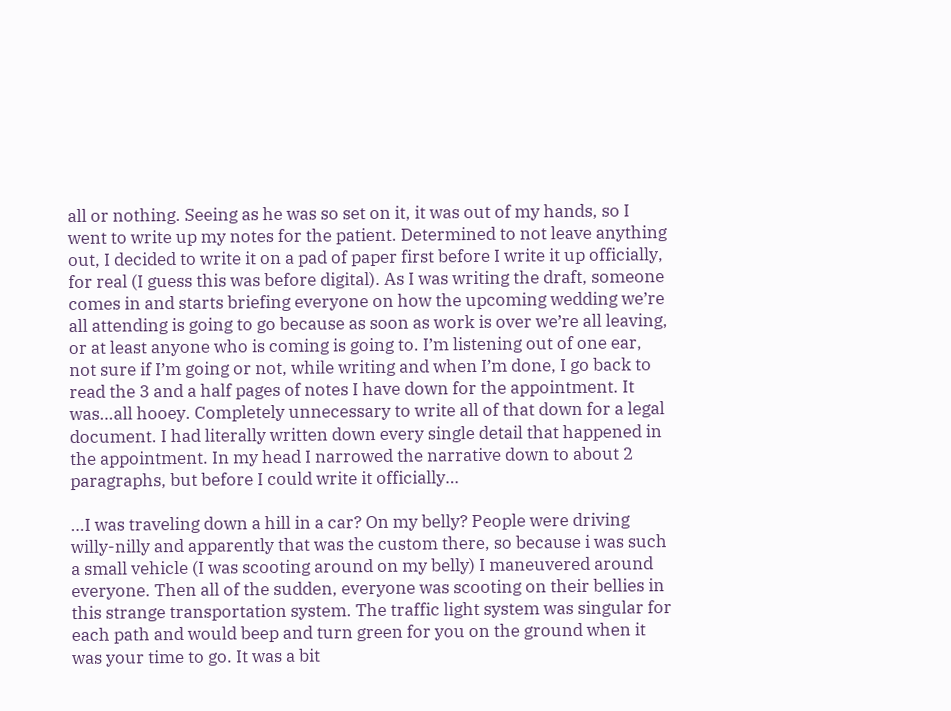all or nothing. Seeing as he was so set on it, it was out of my hands, so I went to write up my notes for the patient. Determined to not leave anything out, I decided to write it on a pad of paper first before I write it up officially, for real (I guess this was before digital). As I was writing the draft, someone comes in and starts briefing everyone on how the upcoming wedding we’re all attending is going to go because as soon as work is over we’re all leaving, or at least anyone who is coming is going to. I’m listening out of one ear, not sure if I’m going or not, while writing and when I’m done, I go back to read the 3 and a half pages of notes I have down for the appointment. It was…all hooey. Completely unnecessary to write all of that down for a legal document. I had literally written down every single detail that happened in the appointment. In my head I narrowed the narrative down to about 2 paragraphs, but before I could write it officially…

…I was traveling down a hill in a car? On my belly? People were driving willy-nilly and apparently that was the custom there, so because i was such a small vehicle (I was scooting around on my belly) I maneuvered around everyone. Then all of the sudden, everyone was scooting on their bellies in this strange transportation system. The traffic light system was singular for each path and would beep and turn green for you on the ground when it was your time to go. It was a bit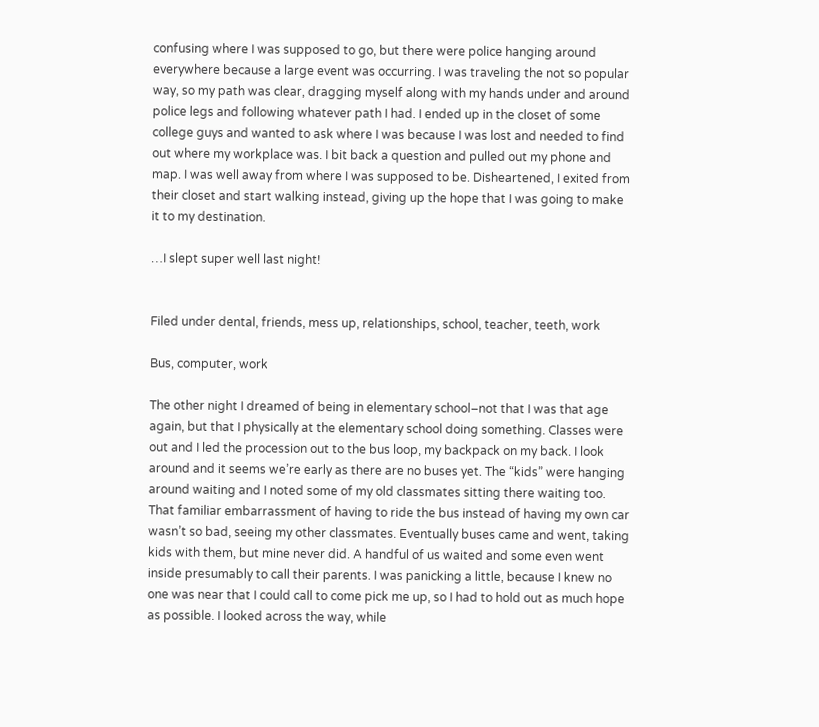confusing where I was supposed to go, but there were police hanging around everywhere because a large event was occurring. I was traveling the not so popular way, so my path was clear, dragging myself along with my hands under and around police legs and following whatever path I had. I ended up in the closet of some college guys and wanted to ask where I was because I was lost and needed to find out where my workplace was. I bit back a question and pulled out my phone and map. I was well away from where I was supposed to be. Disheartened, I exited from their closet and start walking instead, giving up the hope that I was going to make it to my destination.

…I slept super well last night!


Filed under dental, friends, mess up, relationships, school, teacher, teeth, work

Bus, computer, work

The other night I dreamed of being in elementary school–not that I was that age again, but that I physically at the elementary school doing something. Classes were out and I led the procession out to the bus loop, my backpack on my back. I look around and it seems we’re early as there are no buses yet. The “kids” were hanging around waiting and I noted some of my old classmates sitting there waiting too. That familiar embarrassment of having to ride the bus instead of having my own car wasn’t so bad, seeing my other classmates. Eventually buses came and went, taking kids with them, but mine never did. A handful of us waited and some even went inside presumably to call their parents. I was panicking a little, because I knew no one was near that I could call to come pick me up, so I had to hold out as much hope as possible. I looked across the way, while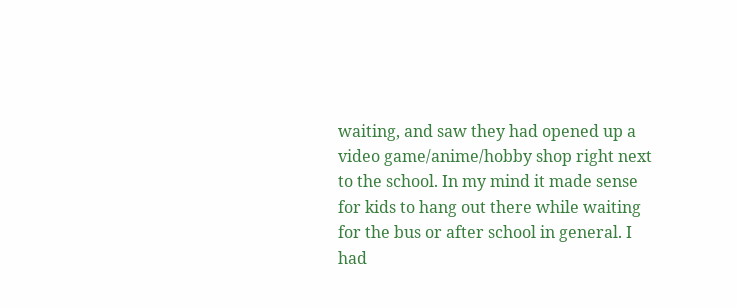waiting, and saw they had opened up a video game/anime/hobby shop right next to the school. In my mind it made sense for kids to hang out there while waiting for the bus or after school in general. I had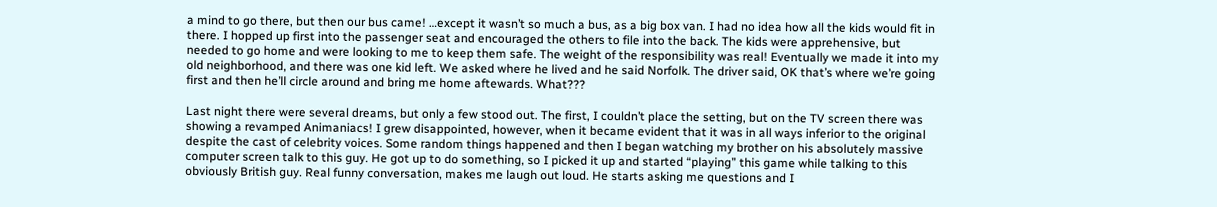a mind to go there, but then our bus came! …except it wasn’t so much a bus, as a big box van. I had no idea how all the kids would fit in there. I hopped up first into the passenger seat and encouraged the others to file into the back. The kids were apprehensive, but needed to go home and were looking to me to keep them safe. The weight of the responsibility was real! Eventually we made it into my old neighborhood, and there was one kid left. We asked where he lived and he said Norfolk. The driver said, OK that’s where we’re going first and then he’ll circle around and bring me home aftewards. What???

Last night there were several dreams, but only a few stood out. The first, I couldn’t place the setting, but on the TV screen there was showing a revamped Animaniacs! I grew disappointed, however, when it became evident that it was in all ways inferior to the original despite the cast of celebrity voices. Some random things happened and then I began watching my brother on his absolutely massive computer screen talk to this guy. He got up to do something, so I picked it up and started “playing” this game while talking to this obviously British guy. Real funny conversation, makes me laugh out loud. He starts asking me questions and I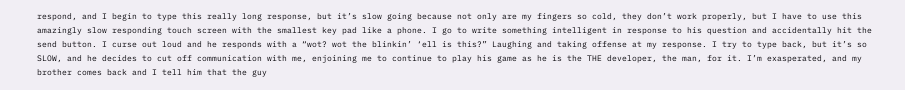respond, and I begin to type this really long response, but it’s slow going because not only are my fingers so cold, they don’t work properly, but I have to use this amazingly slow responding touch screen with the smallest key pad like a phone. I go to write something intelligent in response to his question and accidentally hit the send button. I curse out loud and he responds with a “wot? wot the blinkin’ ‘ell is this?” Laughing and taking offense at my response. I try to type back, but it’s so SLOW, and he decides to cut off communication with me, enjoining me to continue to play his game as he is the THE developer, the man, for it. I’m exasperated, and my brother comes back and I tell him that the guy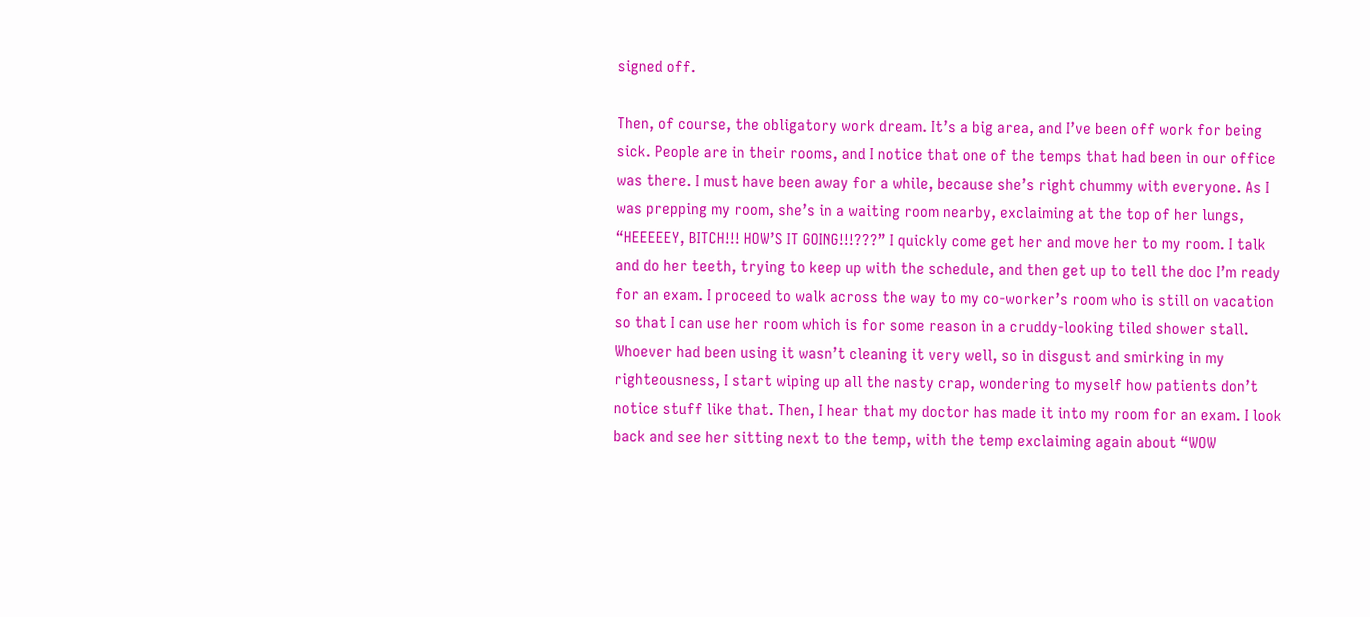signed off.

Then, of course, the obligatory work dream. It’s a big area, and I’ve been off work for being sick. People are in their rooms, and I notice that one of the temps that had been in our office was there. I must have been away for a while, because she’s right chummy with everyone. As I was prepping my room, she’s in a waiting room nearby, exclaiming at the top of her lungs, “HEEEEEY, BITCH!!! HOW’S IT GOING!!!???” I quickly come get her and move her to my room. I talk and do her teeth, trying to keep up with the schedule, and then get up to tell the doc I’m ready for an exam. I proceed to walk across the way to my co-worker’s room who is still on vacation so that I can use her room which is for some reason in a cruddy-looking tiled shower stall. Whoever had been using it wasn’t cleaning it very well, so in disgust and smirking in my righteousness, I start wiping up all the nasty crap, wondering to myself how patients don’t notice stuff like that. Then, I hear that my doctor has made it into my room for an exam. I look back and see her sitting next to the temp, with the temp exclaiming again about “WOW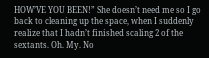HOW’VE YOU BEEN!” She doesn’t need me so I go back to cleaning up the space, when I suddenly realize that I hadn’t finished scaling 2 of the sextants. Oh. My. No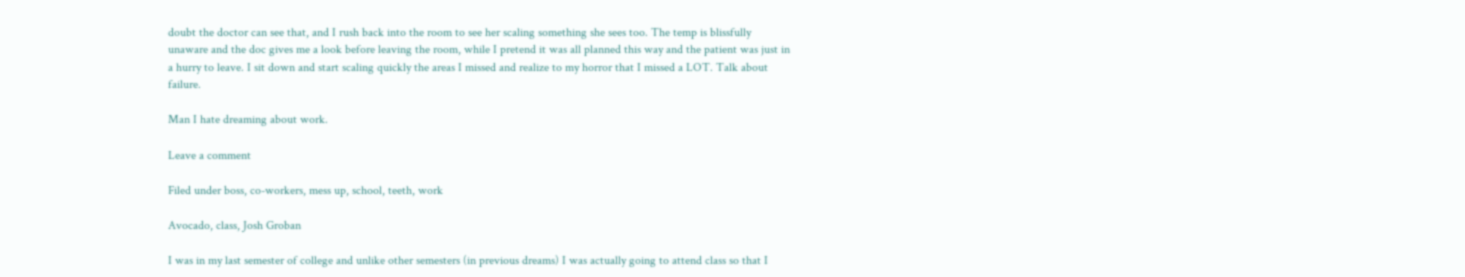doubt the doctor can see that, and I rush back into the room to see her scaling something she sees too. The temp is blissfully unaware and the doc gives me a look before leaving the room, while I pretend it was all planned this way and the patient was just in a hurry to leave. I sit down and start scaling quickly the areas I missed and realize to my horror that I missed a LOT. Talk about failure.

Man I hate dreaming about work.

Leave a comment

Filed under boss, co-workers, mess up, school, teeth, work

Avocado, class, Josh Groban

I was in my last semester of college and unlike other semesters (in previous dreams) I was actually going to attend class so that I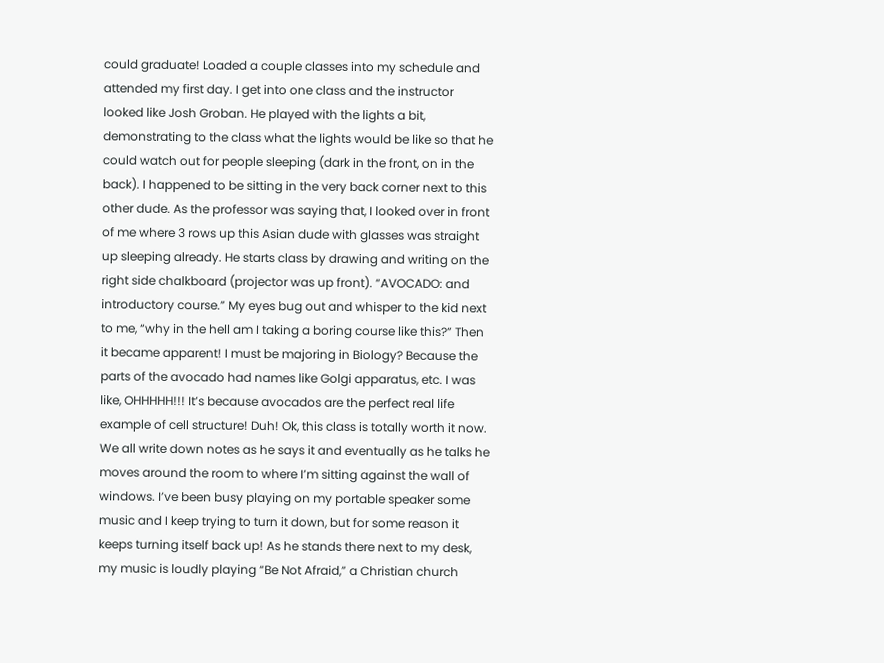could graduate! Loaded a couple classes into my schedule and attended my first day. I get into one class and the instructor looked like Josh Groban. He played with the lights a bit, demonstrating to the class what the lights would be like so that he could watch out for people sleeping (dark in the front, on in the back). I happened to be sitting in the very back corner next to this other dude. As the professor was saying that, I looked over in front of me where 3 rows up this Asian dude with glasses was straight up sleeping already. He starts class by drawing and writing on the right side chalkboard (projector was up front). “AVOCADO: and introductory course.” My eyes bug out and whisper to the kid next to me, “why in the hell am I taking a boring course like this?” Then it became apparent! I must be majoring in Biology? Because the parts of the avocado had names like Golgi apparatus, etc. I was like, OHHHHH!!! It’s because avocados are the perfect real life example of cell structure! Duh! Ok, this class is totally worth it now. We all write down notes as he says it and eventually as he talks he moves around the room to where I’m sitting against the wall of windows. I’ve been busy playing on my portable speaker some music and I keep trying to turn it down, but for some reason it keeps turning itself back up! As he stands there next to my desk, my music is loudly playing “Be Not Afraid,” a Christian church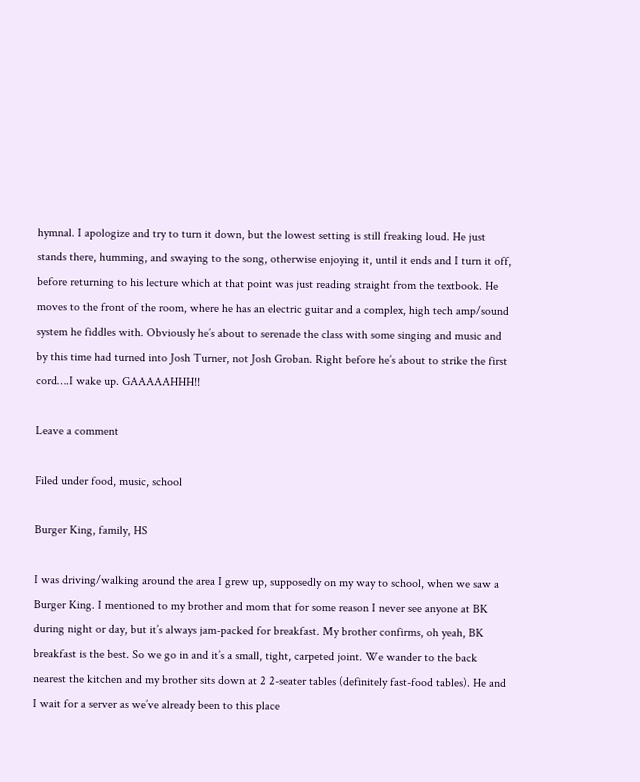hymnal. I apologize and try to turn it down, but the lowest setting is still freaking loud. He just stands there, humming, and swaying to the song, otherwise enjoying it, until it ends and I turn it off, before returning to his lecture which at that point was just reading straight from the textbook. He moves to the front of the room, where he has an electric guitar and a complex, high tech amp/sound system he fiddles with. Obviously he’s about to serenade the class with some singing and music and by this time had turned into Josh Turner, not Josh Groban. Right before he’s about to strike the first cord….I wake up. GAAAAAHHH!!

Leave a comment

Filed under food, music, school

Burger King, family, HS

I was driving/walking around the area I grew up, supposedly on my way to school, when we saw a Burger King. I mentioned to my brother and mom that for some reason I never see anyone at BK during night or day, but it’s always jam-packed for breakfast. My brother confirms, oh yeah, BK breakfast is the best. So we go in and it’s a small, tight, carpeted joint. We wander to the back nearest the kitchen and my brother sits down at 2 2-seater tables (definitely fast-food tables). He and I wait for a server as we’ve already been to this place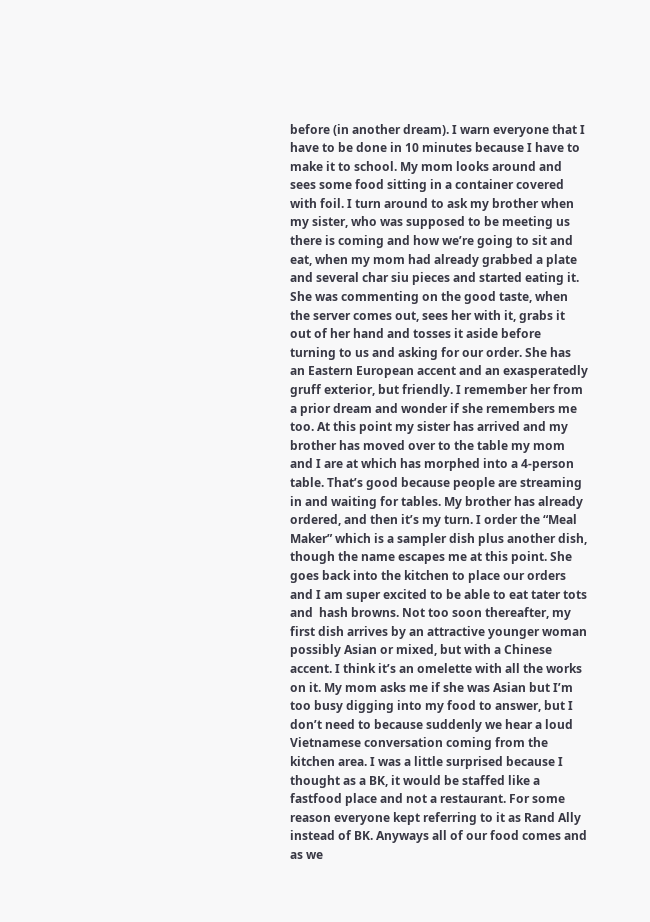before (in another dream). I warn everyone that I have to be done in 10 minutes because I have to make it to school. My mom looks around and sees some food sitting in a container covered with foil. I turn around to ask my brother when my sister, who was supposed to be meeting us there is coming and how we’re going to sit and eat, when my mom had already grabbed a plate and several char siu pieces and started eating it. She was commenting on the good taste, when the server comes out, sees her with it, grabs it out of her hand and tosses it aside before turning to us and asking for our order. She has an Eastern European accent and an exasperatedly gruff exterior, but friendly. I remember her from a prior dream and wonder if she remembers me too. At this point my sister has arrived and my brother has moved over to the table my mom and I are at which has morphed into a 4-person table. That’s good because people are streaming in and waiting for tables. My brother has already ordered, and then it’s my turn. I order the “Meal Maker” which is a sampler dish plus another dish, though the name escapes me at this point. She goes back into the kitchen to place our orders and I am super excited to be able to eat tater tots and  hash browns. Not too soon thereafter, my first dish arrives by an attractive younger woman possibly Asian or mixed, but with a Chinese accent. I think it’s an omelette with all the works on it. My mom asks me if she was Asian but I’m too busy digging into my food to answer, but I don’t need to because suddenly we hear a loud Vietnamese conversation coming from the kitchen area. I was a little surprised because I thought as a BK, it would be staffed like a fastfood place and not a restaurant. For some reason everyone kept referring to it as Rand Ally instead of BK. Anyways all of our food comes and as we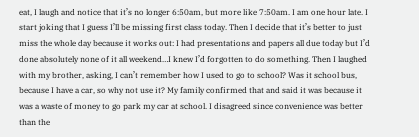eat, I laugh and notice that it’s no longer 6:50am, but more like 7:50am. I am one hour late. I start joking that I guess I’ll be missing first class today. Then I decide that it’s better to just miss the whole day because it works out: I had presentations and papers all due today but I’d done absolutely none of it all weekend…I knew I’d forgotten to do something. Then I laughed with my brother, asking, I can’t remember how I used to go to school? Was it school bus, because I have a car, so why not use it? My family confirmed that and said it was because it was a waste of money to go park my car at school. I disagreed since convenience was better than the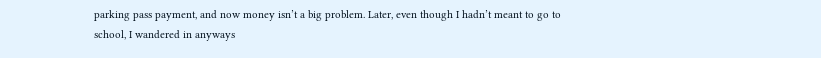parking pass payment, and now money isn’t a big problem. Later, even though I hadn’t meant to go to school, I wandered in anyways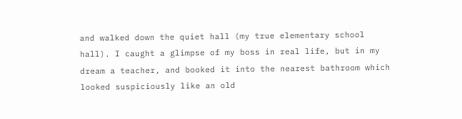and walked down the quiet hall (my true elementary school hall). I caught a glimpse of my boss in real life, but in my dream a teacher, and booked it into the nearest bathroom which looked suspiciously like an old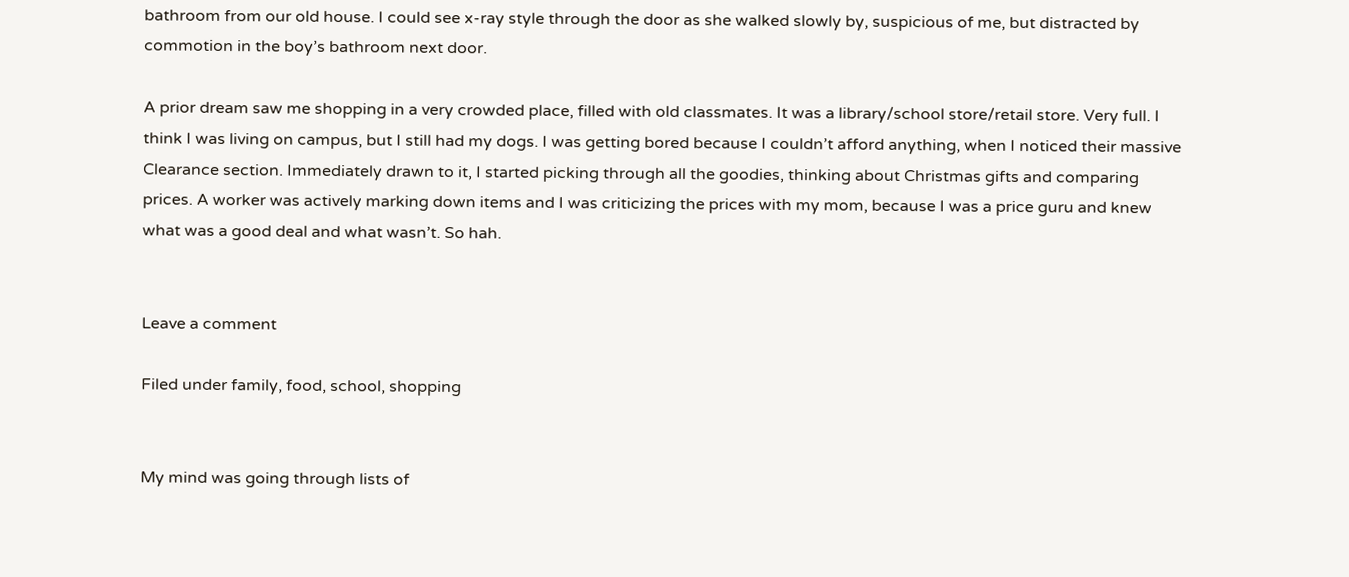bathroom from our old house. I could see x-ray style through the door as she walked slowly by, suspicious of me, but distracted by commotion in the boy’s bathroom next door.

A prior dream saw me shopping in a very crowded place, filled with old classmates. It was a library/school store/retail store. Very full. I think I was living on campus, but I still had my dogs. I was getting bored because I couldn’t afford anything, when I noticed their massive Clearance section. Immediately drawn to it, I started picking through all the goodies, thinking about Christmas gifts and comparing prices. A worker was actively marking down items and I was criticizing the prices with my mom, because I was a price guru and knew what was a good deal and what wasn’t. So hah.


Leave a comment

Filed under family, food, school, shopping


My mind was going through lists of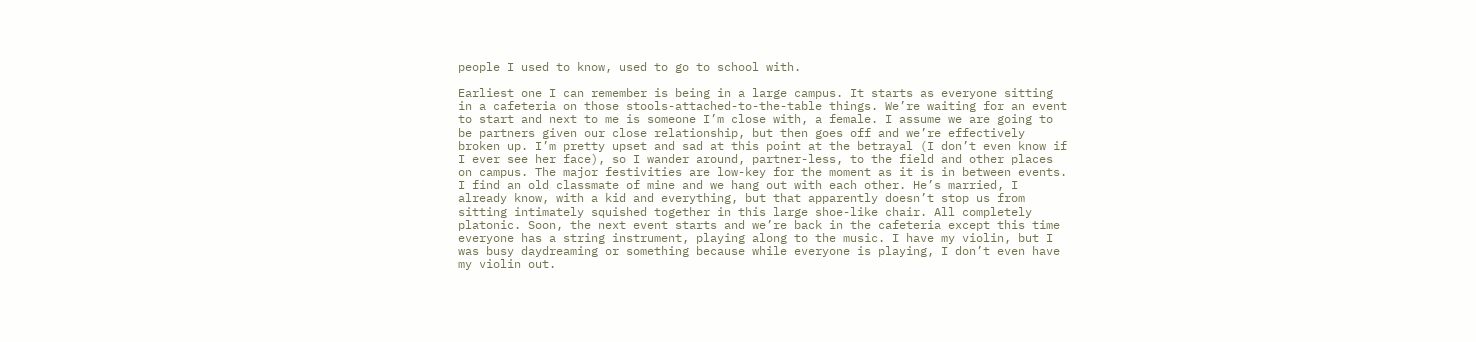people I used to know, used to go to school with.

Earliest one I can remember is being in a large campus. It starts as everyone sitting in a cafeteria on those stools-attached-to-the-table things. We’re waiting for an event to start and next to me is someone I’m close with, a female. I assume we are going to be partners given our close relationship, but then goes off and we’re effectively broken up. I’m pretty upset and sad at this point at the betrayal (I don’t even know if I ever see her face), so I wander around, partner-less, to the field and other places on campus. The major festivities are low-key for the moment as it is in between events. I find an old classmate of mine and we hang out with each other. He’s married, I already know, with a kid and everything, but that apparently doesn’t stop us from sitting intimately squished together in this large shoe-like chair. All completely platonic. Soon, the next event starts and we’re back in the cafeteria except this time everyone has a string instrument, playing along to the music. I have my violin, but I was busy daydreaming or something because while everyone is playing, I don’t even have my violin out.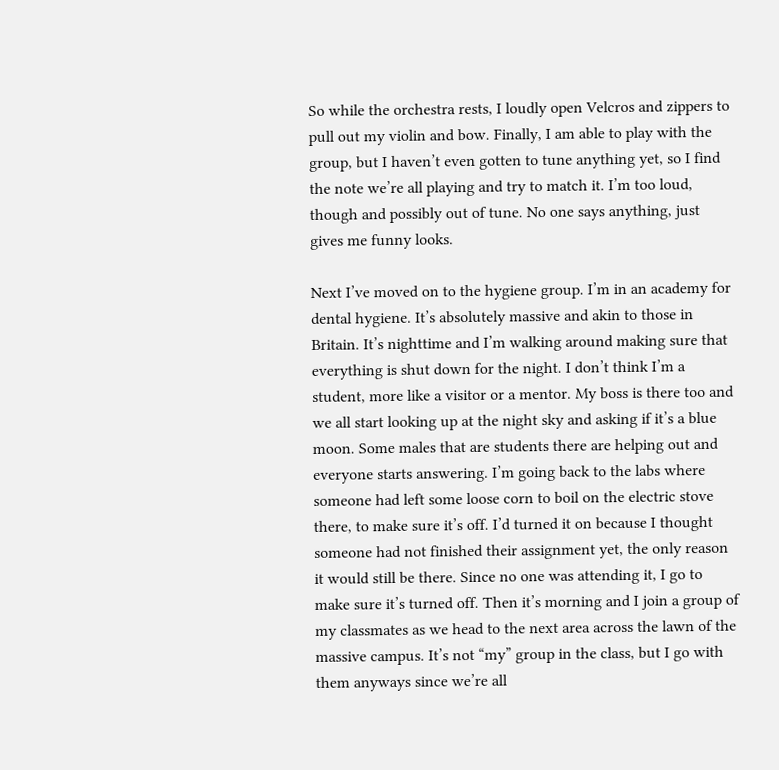So while the orchestra rests, I loudly open Velcros and zippers to pull out my violin and bow. Finally, I am able to play with the group, but I haven’t even gotten to tune anything yet, so I find the note we’re all playing and try to match it. I’m too loud, though and possibly out of tune. No one says anything, just gives me funny looks.

Next I’ve moved on to the hygiene group. I’m in an academy for dental hygiene. It’s absolutely massive and akin to those in Britain. It’s nighttime and I’m walking around making sure that everything is shut down for the night. I don’t think I’m a student, more like a visitor or a mentor. My boss is there too and we all start looking up at the night sky and asking if it’s a blue moon. Some males that are students there are helping out and everyone starts answering. I’m going back to the labs where someone had left some loose corn to boil on the electric stove there, to make sure it’s off. I’d turned it on because I thought someone had not finished their assignment yet, the only reason it would still be there. Since no one was attending it, I go to make sure it’s turned off. Then it’s morning and I join a group of my classmates as we head to the next area across the lawn of the massive campus. It’s not “my” group in the class, but I go with them anyways since we’re all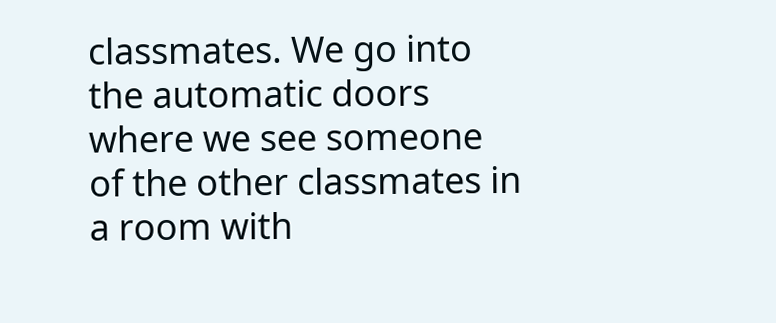classmates. We go into the automatic doors where we see someone of the other classmates in a room with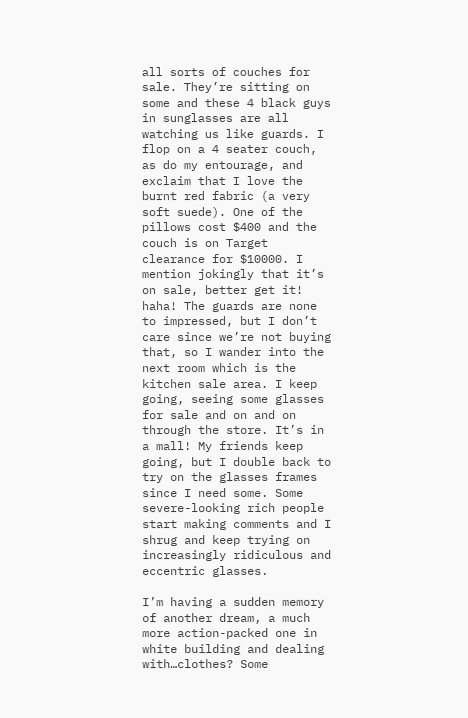all sorts of couches for sale. They’re sitting on some and these 4 black guys in sunglasses are all watching us like guards. I flop on a 4 seater couch, as do my entourage, and exclaim that I love the burnt red fabric (a very soft suede). One of the pillows cost $400 and the couch is on Target clearance for $10000. I mention jokingly that it’s on sale, better get it! haha! The guards are none to impressed, but I don’t care since we’re not buying that, so I wander into the next room which is the kitchen sale area. I keep going, seeing some glasses for sale and on and on through the store. It’s in a mall! My friends keep going, but I double back to try on the glasses frames since I need some. Some severe-looking rich people start making comments and I shrug and keep trying on increasingly ridiculous and eccentric glasses.

I’m having a sudden memory of another dream, a much more action-packed one in white building and dealing with…clothes? Some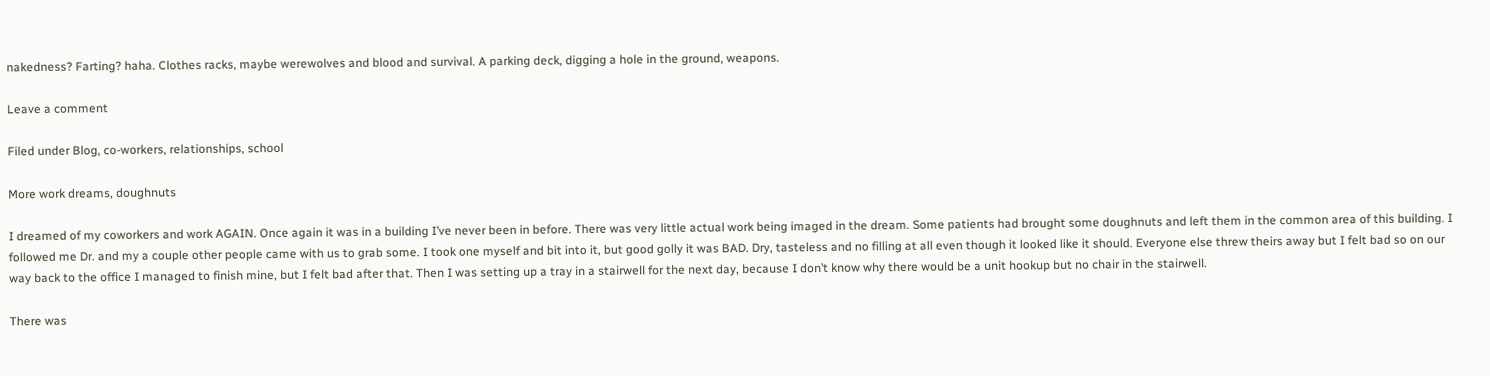nakedness? Farting? haha. Clothes racks, maybe werewolves and blood and survival. A parking deck, digging a hole in the ground, weapons.

Leave a comment

Filed under Blog, co-workers, relationships, school

More work dreams, doughnuts

I dreamed of my coworkers and work AGAIN. Once again it was in a building I’ve never been in before. There was very little actual work being imaged in the dream. Some patients had brought some doughnuts and left them in the common area of this building. I followed me Dr. and my a couple other people came with us to grab some. I took one myself and bit into it, but good golly it was BAD. Dry, tasteless and no filling at all even though it looked like it should. Everyone else threw theirs away but I felt bad so on our way back to the office I managed to finish mine, but I felt bad after that. Then I was setting up a tray in a stairwell for the next day, because I don’t know why there would be a unit hookup but no chair in the stairwell.

There was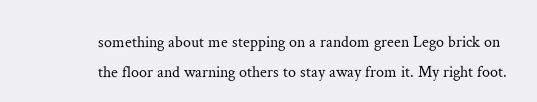something about me stepping on a random green Lego brick on the floor and warning others to stay away from it. My right foot.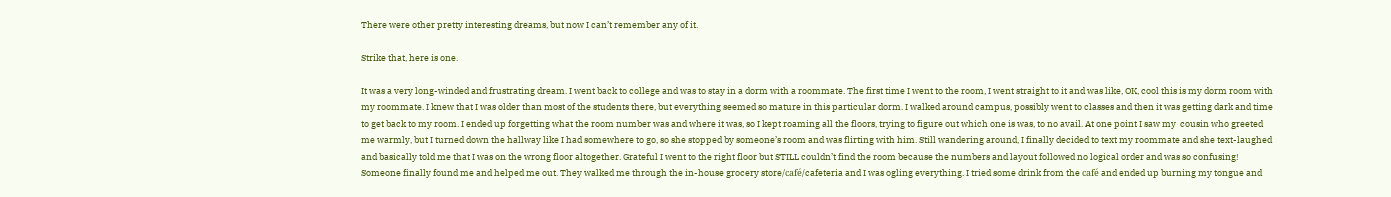There were other pretty interesting dreams, but now I can’t remember any of it.

Strike that, here is one.

It was a very long-winded and frustrating dream. I went back to college and was to stay in a dorm with a roommate. The first time I went to the room, I went straight to it and was like, OK, cool this is my dorm room with my roommate. I knew that I was older than most of the students there, but everything seemed so mature in this particular dorm. I walked around campus, possibly went to classes and then it was getting dark and time to get back to my room. I ended up forgetting what the room number was and where it was, so I kept roaming all the floors, trying to figure out which one is was, to no avail. At one point I saw my  cousin who greeted me warmly, but I turned down the hallway like I had somewhere to go, so she stopped by someone’s room and was flirting with him. Still wandering around, I finally decided to text my roommate and she text-laughed and basically told me that I was on the wrong floor altogether. Grateful I went to the right floor but STILL couldn’t find the room because the numbers and layout followed no logical order and was so confusing! Someone finally found me and helped me out. They walked me through the in-house grocery store/café/cafeteria and I was ogling everything. I tried some drink from the café and ended up burning my tongue and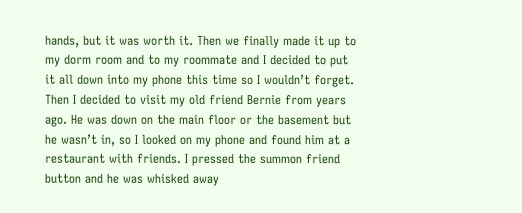hands, but it was worth it. Then we finally made it up to my dorm room and to my roommate and I decided to put it all down into my phone this time so I wouldn’t forget. Then I decided to visit my old friend Bernie from years ago. He was down on the main floor or the basement but he wasn’t in, so I looked on my phone and found him at a restaurant with friends. I pressed the summon friend button and he was whisked away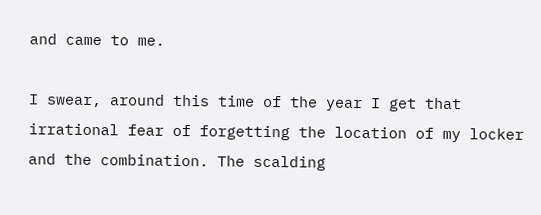and came to me.

I swear, around this time of the year I get that irrational fear of forgetting the location of my locker and the combination. The scalding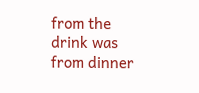from the drink was from dinner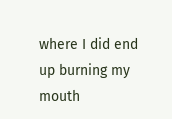where I did end up burning my mouth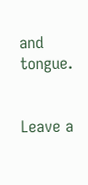and tongue.


Leave a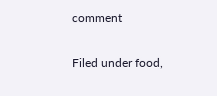comment

Filed under food,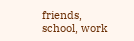friends, school, work